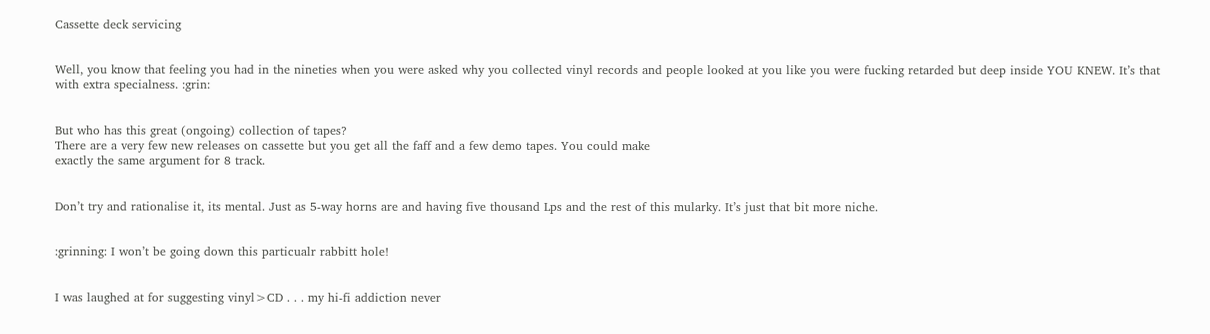Cassette deck servicing


Well, you know that feeling you had in the nineties when you were asked why you collected vinyl records and people looked at you like you were fucking retarded but deep inside YOU KNEW. It’s that with extra specialness. :grin:


But who has this great (ongoing) collection of tapes?
There are a very few new releases on cassette but you get all the faff and a few demo tapes. You could make
exactly the same argument for 8 track.


Don’t try and rationalise it, its mental. Just as 5-way horns are and having five thousand Lps and the rest of this mularky. It’s just that bit more niche.


:grinning: I won’t be going down this particualr rabbitt hole!


I was laughed at for suggesting vinyl>CD . . . my hi-fi addiction never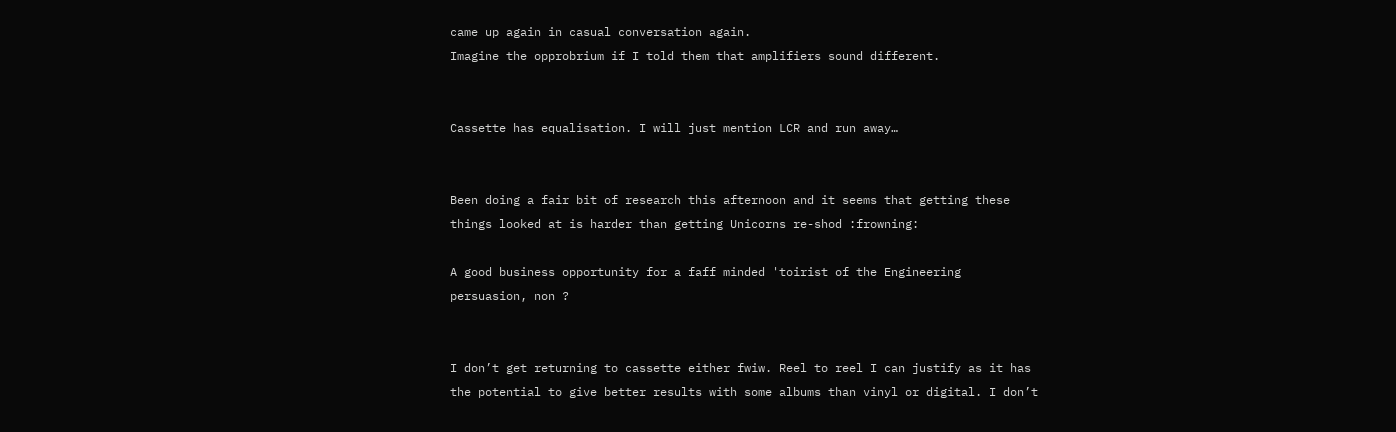came up again in casual conversation again.
Imagine the opprobrium if I told them that amplifiers sound different.


Cassette has equalisation. I will just mention LCR and run away…


Been doing a fair bit of research this afternoon and it seems that getting these things looked at is harder than getting Unicorns re-shod :frowning:

A good business opportunity for a faff minded 'toirist of the Engineering persuasion, non ?


I don’t get returning to cassette either fwiw. Reel to reel I can justify as it has the potential to give better results with some albums than vinyl or digital. I don’t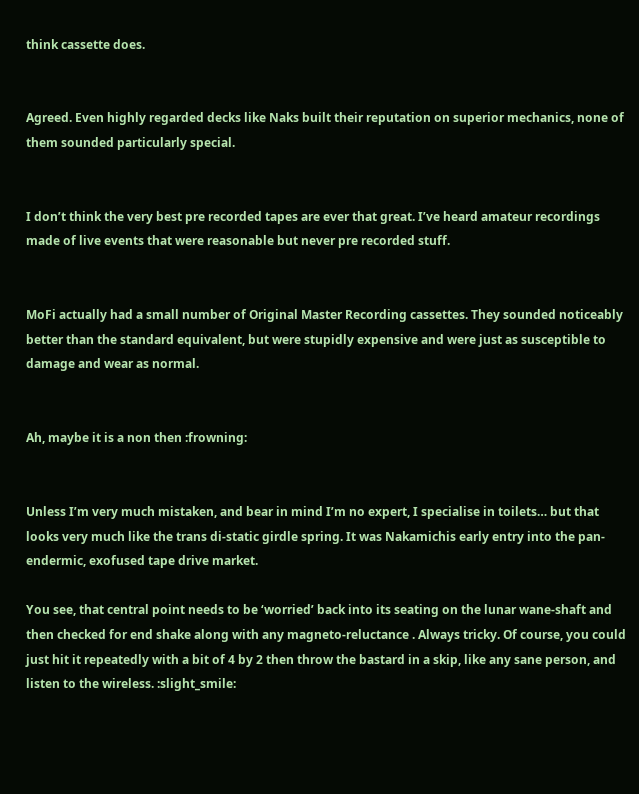think cassette does.


Agreed. Even highly regarded decks like Naks built their reputation on superior mechanics, none of them sounded particularly special.


I don’t think the very best pre recorded tapes are ever that great. I’ve heard amateur recordings made of live events that were reasonable but never pre recorded stuff.


MoFi actually had a small number of Original Master Recording cassettes. They sounded noticeably better than the standard equivalent, but were stupidly expensive and were just as susceptible to damage and wear as normal.


Ah, maybe it is a non then :frowning:


Unless I’m very much mistaken, and bear in mind I’m no expert, I specialise in toilets… but that looks very much like the trans di-static girdle spring. It was Nakamichis early entry into the pan-endermic, exofused tape drive market.

You see, that central point needs to be ‘worried’ back into its seating on the lunar wane-shaft and then checked for end shake along with any magneto-reluctance . Always tricky. Of course, you could just hit it repeatedly with a bit of 4 by 2 then throw the bastard in a skip, like any sane person, and listen to the wireless. :slight_smile: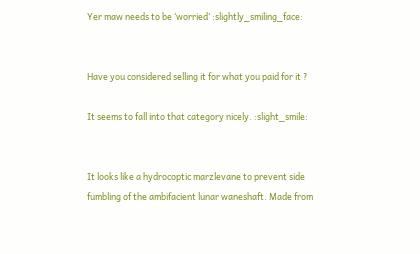Yer maw needs to be ‘worried’ :slightly_smiling_face:


Have you considered selling it for what you paid for it ?

It seems to fall into that category nicely. :slight_smile:


It looks like a hydrocoptic marzlevane to prevent side fumbling of the ambifacient lunar waneshaft. Made from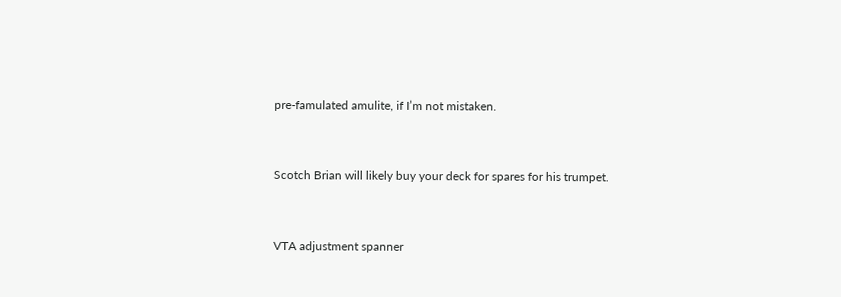pre-famulated amulite, if I’m not mistaken.


Scotch Brian will likely buy your deck for spares for his trumpet.


VTA adjustment spanner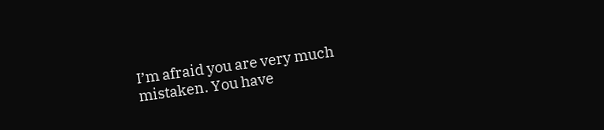I’m afraid you are very much mistaken. You have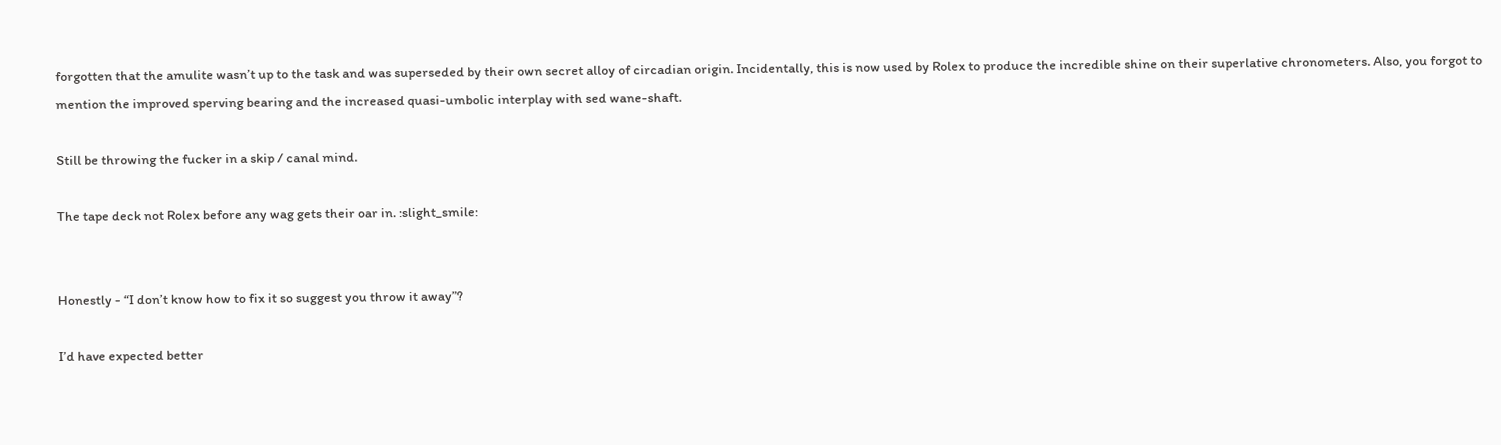forgotten that the amulite wasn’t up to the task and was superseded by their own secret alloy of circadian origin. Incidentally, this is now used by Rolex to produce the incredible shine on their superlative chronometers. Also, you forgot to mention the improved sperving bearing and the increased quasi-umbolic interplay with sed wane-shaft.

Still be throwing the fucker in a skip / canal mind.

The tape deck not Rolex before any wag gets their oar in. :slight_smile:


Honestly - “I don’t know how to fix it so suggest you throw it away”?

I’d have expected better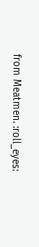from Meatmen. :roll_eyes: